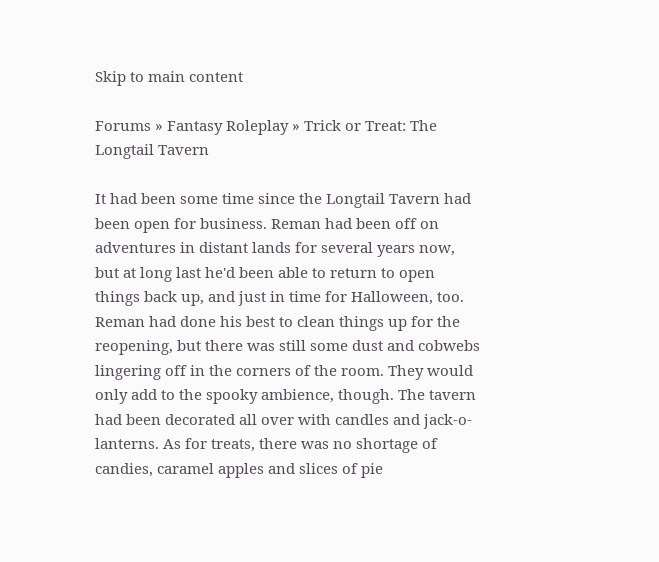Skip to main content

Forums » Fantasy Roleplay » Trick or Treat: The Longtail Tavern

It had been some time since the Longtail Tavern had been open for business. Reman had been off on adventures in distant lands for several years now, but at long last he'd been able to return to open things back up, and just in time for Halloween, too. Reman had done his best to clean things up for the reopening, but there was still some dust and cobwebs lingering off in the corners of the room. They would only add to the spooky ambience, though. The tavern had been decorated all over with candles and jack-o-lanterns. As for treats, there was no shortage of candies, caramel apples and slices of pie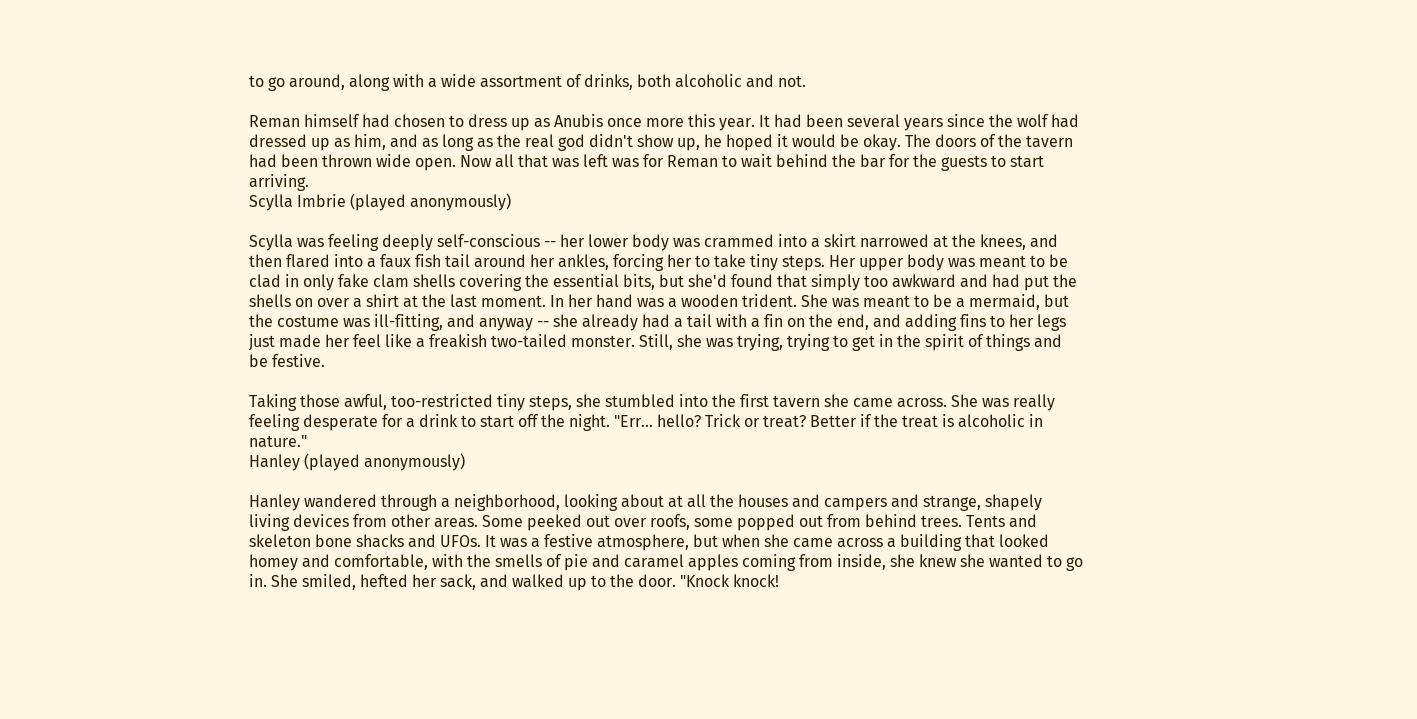to go around, along with a wide assortment of drinks, both alcoholic and not.

Reman himself had chosen to dress up as Anubis once more this year. It had been several years since the wolf had dressed up as him, and as long as the real god didn't show up, he hoped it would be okay. The doors of the tavern had been thrown wide open. Now all that was left was for Reman to wait behind the bar for the guests to start arriving.
Scylla Imbrie (played anonymously)

Scylla was feeling deeply self-conscious -- her lower body was crammed into a skirt narrowed at the knees, and then flared into a faux fish tail around her ankles, forcing her to take tiny steps. Her upper body was meant to be clad in only fake clam shells covering the essential bits, but she'd found that simply too awkward and had put the shells on over a shirt at the last moment. In her hand was a wooden trident. She was meant to be a mermaid, but the costume was ill-fitting, and anyway -- she already had a tail with a fin on the end, and adding fins to her legs just made her feel like a freakish two-tailed monster. Still, she was trying, trying to get in the spirit of things and be festive.

Taking those awful, too-restricted tiny steps, she stumbled into the first tavern she came across. She was really feeling desperate for a drink to start off the night. "Err... hello? Trick or treat? Better if the treat is alcoholic in nature."
Hanley (played anonymously)

Hanley wandered through a neighborhood, looking about at all the houses and campers and strange, shapely living devices from other areas. Some peeked out over roofs, some popped out from behind trees. Tents and skeleton bone shacks and UFOs. It was a festive atmosphere, but when she came across a building that looked homey and comfortable, with the smells of pie and caramel apples coming from inside, she knew she wanted to go in. She smiled, hefted her sack, and walked up to the door. "Knock knock!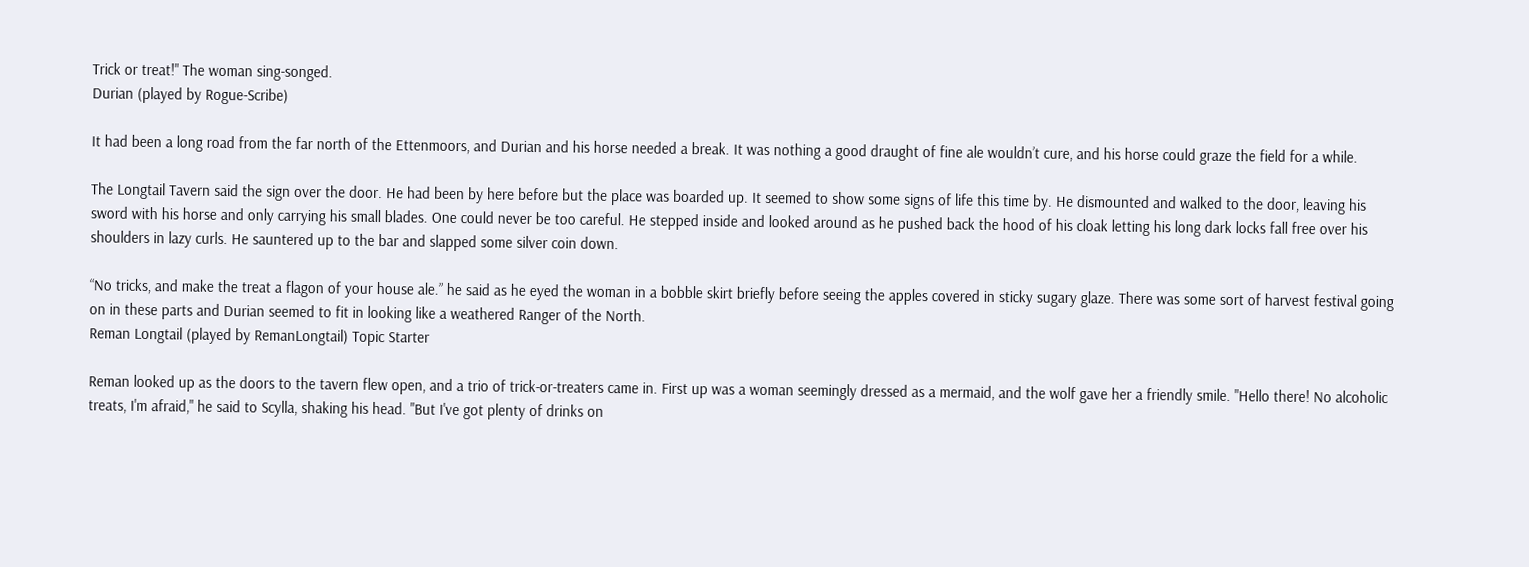Trick or treat!" The woman sing-songed.
Durian (played by Rogue-Scribe)

It had been a long road from the far north of the Ettenmoors, and Durian and his horse needed a break. It was nothing a good draught of fine ale wouldn’t cure, and his horse could graze the field for a while.

The Longtail Tavern said the sign over the door. He had been by here before but the place was boarded up. It seemed to show some signs of life this time by. He dismounted and walked to the door, leaving his sword with his horse and only carrying his small blades. One could never be too careful. He stepped inside and looked around as he pushed back the hood of his cloak letting his long dark locks fall free over his shoulders in lazy curls. He sauntered up to the bar and slapped some silver coin down.

“No tricks, and make the treat a flagon of your house ale.” he said as he eyed the woman in a bobble skirt briefly before seeing the apples covered in sticky sugary glaze. There was some sort of harvest festival going on in these parts and Durian seemed to fit in looking like a weathered Ranger of the North.
Reman Longtail (played by RemanLongtail) Topic Starter

Reman looked up as the doors to the tavern flew open, and a trio of trick-or-treaters came in. First up was a woman seemingly dressed as a mermaid, and the wolf gave her a friendly smile. "Hello there! No alcoholic treats, I'm afraid," he said to Scylla, shaking his head. "But I've got plenty of drinks on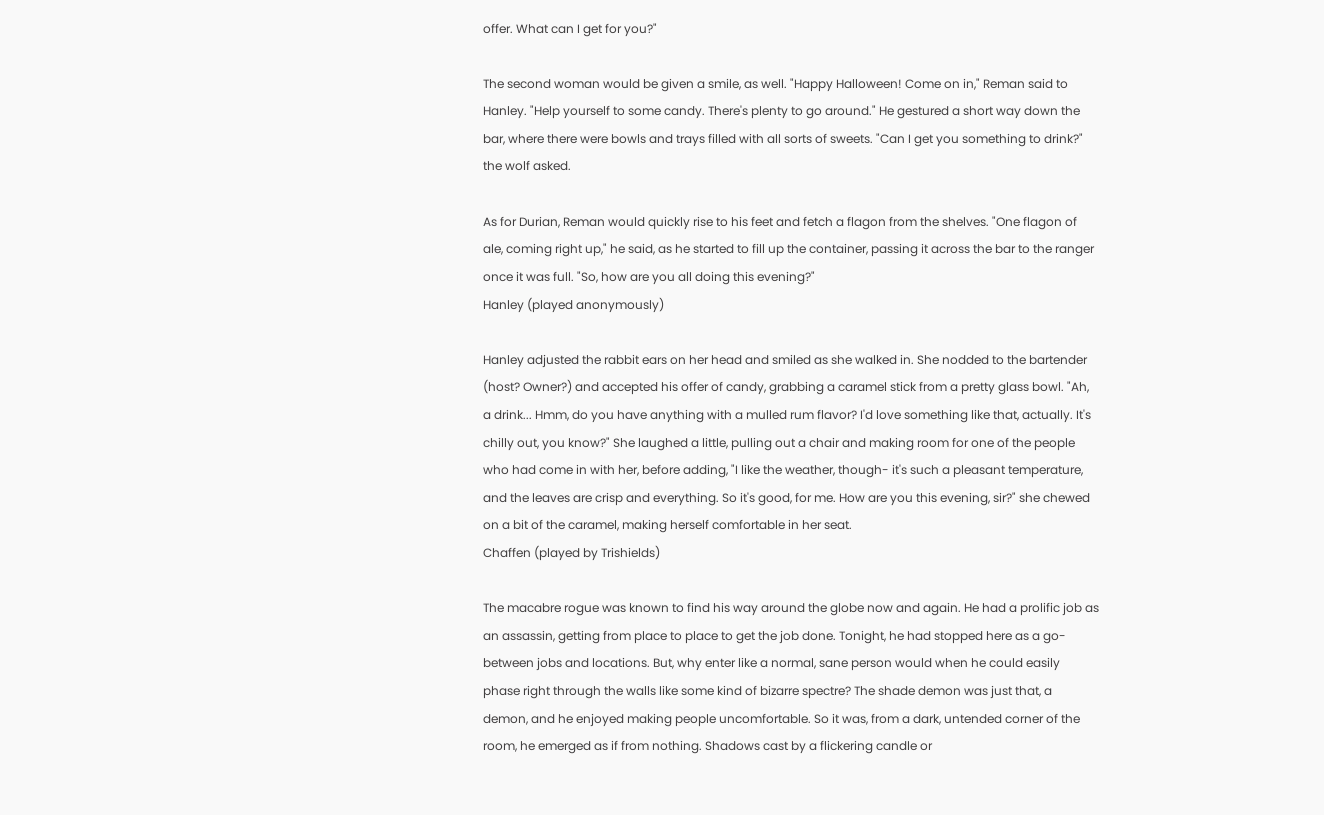offer. What can I get for you?"

The second woman would be given a smile, as well. "Happy Halloween! Come on in," Reman said to Hanley. "Help yourself to some candy. There's plenty to go around." He gestured a short way down the bar, where there were bowls and trays filled with all sorts of sweets. "Can I get you something to drink?" the wolf asked.

As for Durian, Reman would quickly rise to his feet and fetch a flagon from the shelves. "One flagon of ale, coming right up," he said, as he started to fill up the container, passing it across the bar to the ranger once it was full. "So, how are you all doing this evening?"
Hanley (played anonymously)

Hanley adjusted the rabbit ears on her head and smiled as she walked in. She nodded to the bartender (host? Owner?) and accepted his offer of candy, grabbing a caramel stick from a pretty glass bowl. "Ah, a drink... Hmm, do you have anything with a mulled rum flavor? I'd love something like that, actually. It's chilly out, you know?" She laughed a little, pulling out a chair and making room for one of the people who had come in with her, before adding, "I like the weather, though- it's such a pleasant temperature, and the leaves are crisp and everything. So it's good, for me. How are you this evening, sir?" she chewed on a bit of the caramel, making herself comfortable in her seat.
Chaffen (played by Trishields)

The macabre rogue was known to find his way around the globe now and again. He had a prolific job as an assassin, getting from place to place to get the job done. Tonight, he had stopped here as a go-between jobs and locations. But, why enter like a normal, sane person would when he could easily phase right through the walls like some kind of bizarre spectre? The shade demon was just that, a demon, and he enjoyed making people uncomfortable. So it was, from a dark, untended corner of the room, he emerged as if from nothing. Shadows cast by a flickering candle or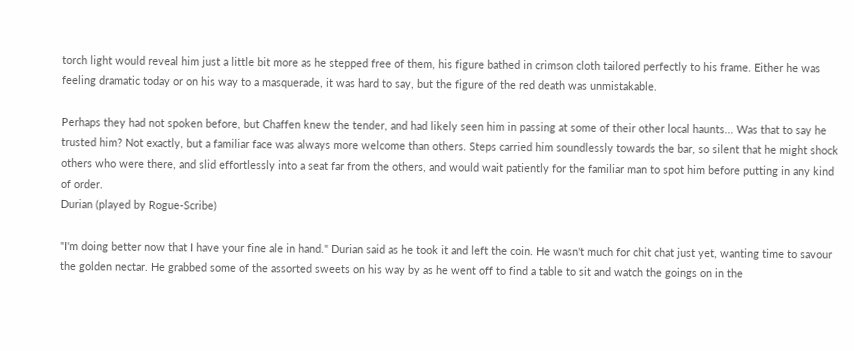torch light would reveal him just a little bit more as he stepped free of them, his figure bathed in crimson cloth tailored perfectly to his frame. Either he was feeling dramatic today or on his way to a masquerade, it was hard to say, but the figure of the red death was unmistakable.

Perhaps they had not spoken before, but Chaffen knew the tender, and had likely seen him in passing at some of their other local haunts... Was that to say he trusted him? Not exactly, but a familiar face was always more welcome than others. Steps carried him soundlessly towards the bar, so silent that he might shock others who were there, and slid effortlessly into a seat far from the others, and would wait patiently for the familiar man to spot him before putting in any kind of order.
Durian (played by Rogue-Scribe)

"I'm doing better now that I have your fine ale in hand." Durian said as he took it and left the coin. He wasn't much for chit chat just yet, wanting time to savour the golden nectar. He grabbed some of the assorted sweets on his way by as he went off to find a table to sit and watch the goings on in the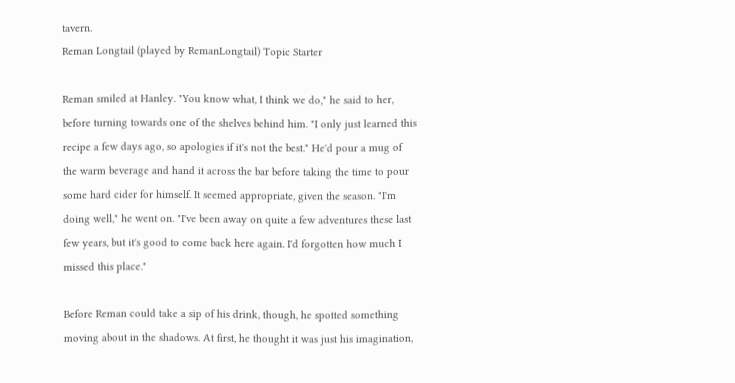tavern.
Reman Longtail (played by RemanLongtail) Topic Starter

Reman smiled at Hanley. "You know what, I think we do," he said to her, before turning towards one of the shelves behind him. "I only just learned this recipe a few days ago, so apologies if it's not the best." He'd pour a mug of the warm beverage and hand it across the bar before taking the time to pour some hard cider for himself. It seemed appropriate, given the season. "I'm doing well," he went on. "I've been away on quite a few adventures these last few years, but it's good to come back here again. I'd forgotten how much I missed this place."

Before Reman could take a sip of his drink, though, he spotted something moving about in the shadows. At first, he thought it was just his imagination,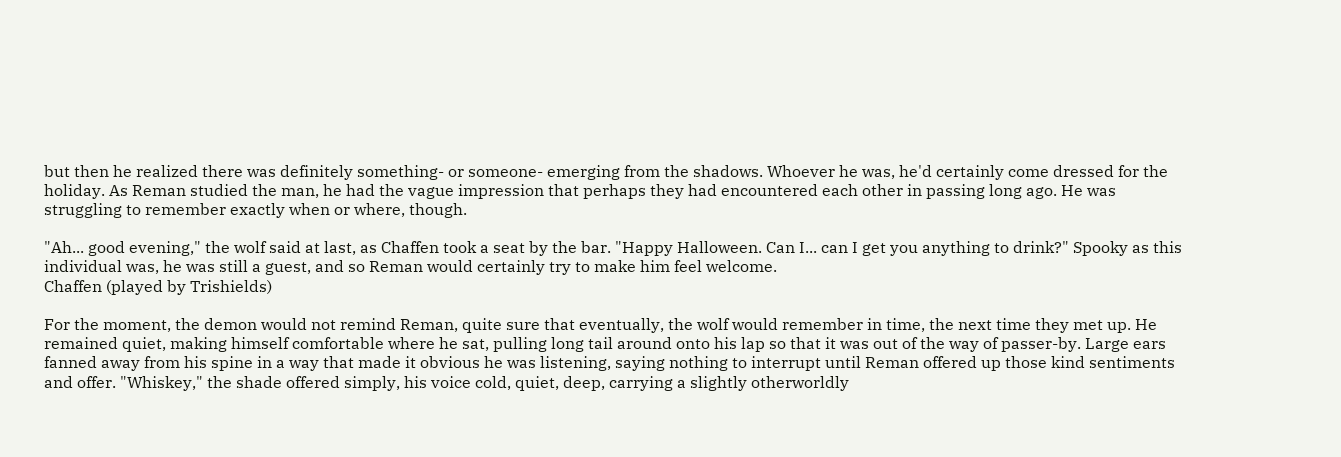but then he realized there was definitely something- or someone- emerging from the shadows. Whoever he was, he'd certainly come dressed for the holiday. As Reman studied the man, he had the vague impression that perhaps they had encountered each other in passing long ago. He was struggling to remember exactly when or where, though.

"Ah... good evening," the wolf said at last, as Chaffen took a seat by the bar. "Happy Halloween. Can I... can I get you anything to drink?" Spooky as this individual was, he was still a guest, and so Reman would certainly try to make him feel welcome.
Chaffen (played by Trishields)

For the moment, the demon would not remind Reman, quite sure that eventually, the wolf would remember in time, the next time they met up. He remained quiet, making himself comfortable where he sat, pulling long tail around onto his lap so that it was out of the way of passer-by. Large ears fanned away from his spine in a way that made it obvious he was listening, saying nothing to interrupt until Reman offered up those kind sentiments and offer. "Whiskey," the shade offered simply, his voice cold, quiet, deep, carrying a slightly otherworldly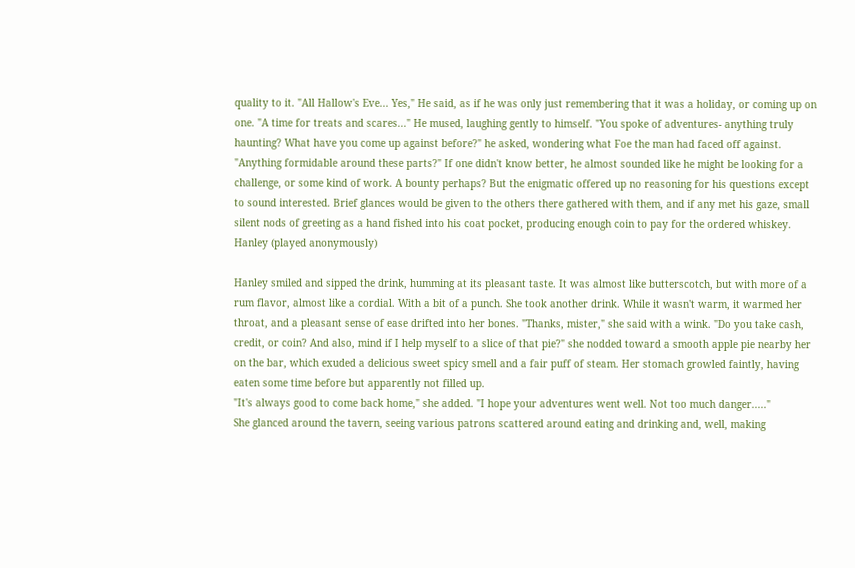quality to it. "All Hallow's Eve... Yes," He said, as if he was only just remembering that it was a holiday, or coming up on one. "A time for treats and scares..." He mused, laughing gently to himself. "You spoke of adventures- anything truly haunting? What have you come up against before?" he asked, wondering what Foe the man had faced off against. "Anything formidable around these parts?" If one didn't know better, he almost sounded like he might be looking for a challenge, or some kind of work. A bounty perhaps? But the enigmatic offered up no reasoning for his questions except to sound interested. Brief glances would be given to the others there gathered with them, and if any met his gaze, small silent nods of greeting as a hand fished into his coat pocket, producing enough coin to pay for the ordered whiskey.
Hanley (played anonymously)

Hanley smiled and sipped the drink, humming at its pleasant taste. It was almost like butterscotch, but with more of a rum flavor, almost like a cordial. With a bit of a punch. She took another drink. While it wasn't warm, it warmed her throat, and a pleasant sense of ease drifted into her bones. "Thanks, mister," she said with a wink. "Do you take cash, credit, or coin? And also, mind if I help myself to a slice of that pie?" she nodded toward a smooth apple pie nearby her on the bar, which exuded a delicious sweet spicy smell and a fair puff of steam. Her stomach growled faintly, having eaten some time before but apparently not filled up.
"It's always good to come back home," she added. "I hope your adventures went well. Not too much danger....."
She glanced around the tavern, seeing various patrons scattered around eating and drinking and, well, making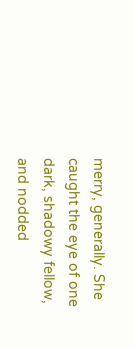merry, generally. She caught the eye of one dark, shadowy fellow, and nodded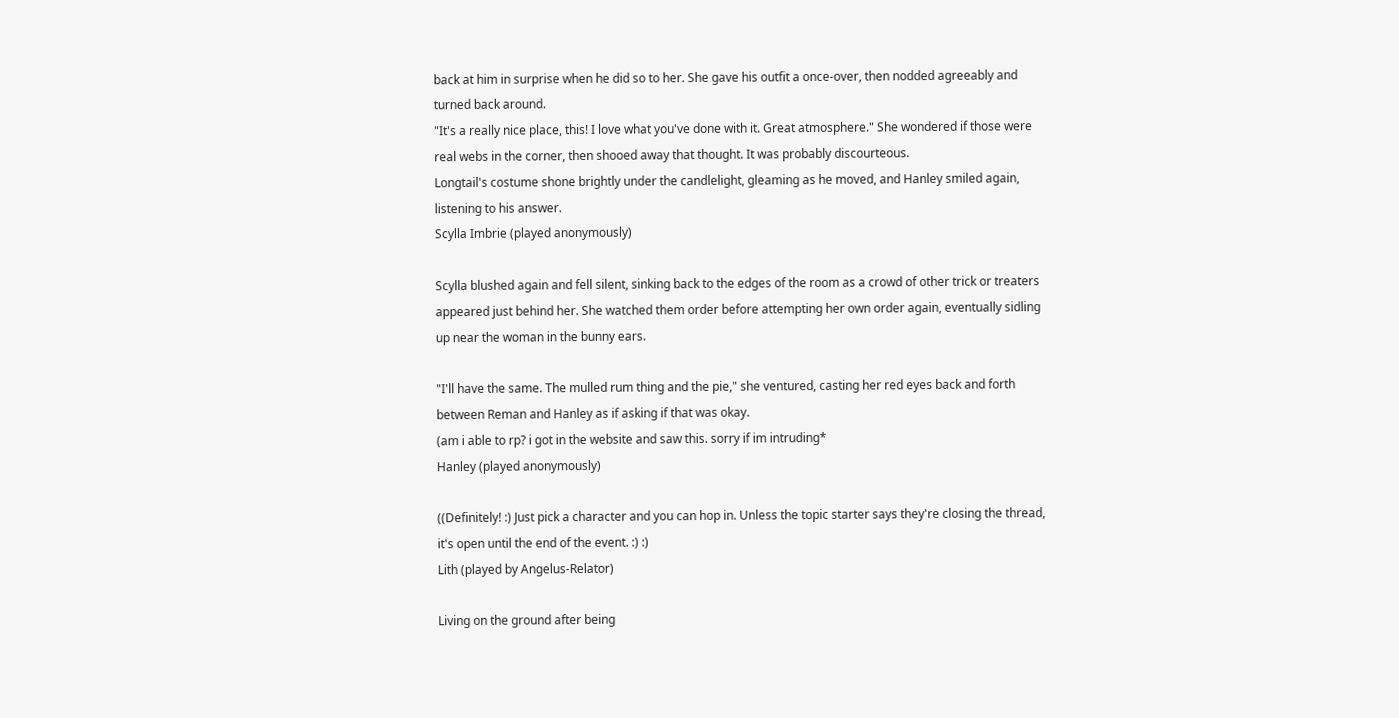back at him in surprise when he did so to her. She gave his outfit a once-over, then nodded agreeably and turned back around.
"It's a really nice place, this! I love what you've done with it. Great atmosphere." She wondered if those were real webs in the corner, then shooed away that thought. It was probably discourteous.
Longtail's costume shone brightly under the candlelight, gleaming as he moved, and Hanley smiled again, listening to his answer.
Scylla Imbrie (played anonymously)

Scylla blushed again and fell silent, sinking back to the edges of the room as a crowd of other trick or treaters appeared just behind her. She watched them order before attempting her own order again, eventually sidling up near the woman in the bunny ears.

"I'll have the same. The mulled rum thing and the pie," she ventured, casting her red eyes back and forth between Reman and Hanley as if asking if that was okay.
(am i able to rp? i got in the website and saw this. sorry if im intruding*
Hanley (played anonymously)

((Definitely! :) Just pick a character and you can hop in. Unless the topic starter says they're closing the thread, it's open until the end of the event. :) :)
Lith (played by Angelus-Relator)

Living on the ground after being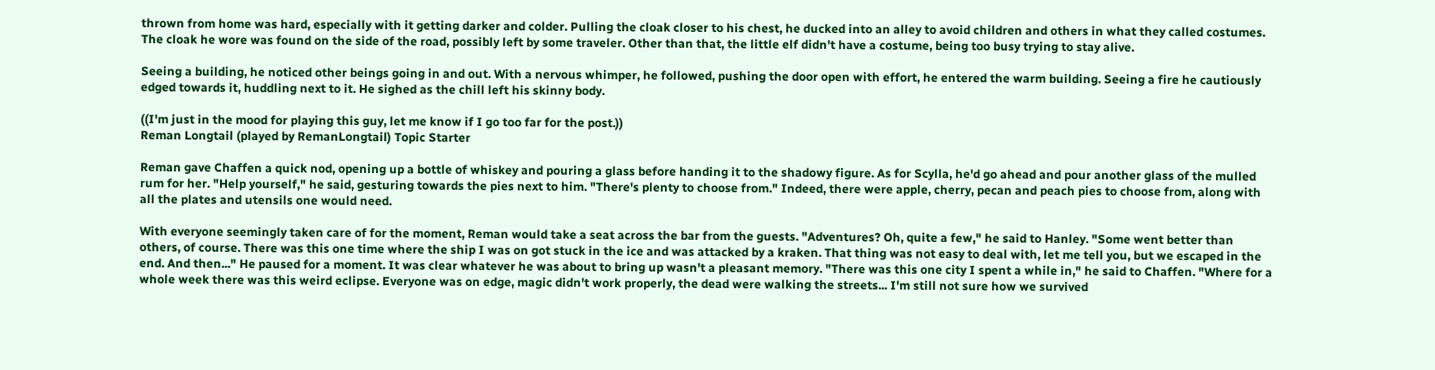thrown from home was hard, especially with it getting darker and colder. Pulling the cloak closer to his chest, he ducked into an alley to avoid children and others in what they called costumes. The cloak he wore was found on the side of the road, possibly left by some traveler. Other than that, the little elf didn't have a costume, being too busy trying to stay alive.

Seeing a building, he noticed other beings going in and out. With a nervous whimper, he followed, pushing the door open with effort, he entered the warm building. Seeing a fire he cautiously edged towards it, huddling next to it. He sighed as the chill left his skinny body.

((I'm just in the mood for playing this guy, let me know if I go too far for the post.))
Reman Longtail (played by RemanLongtail) Topic Starter

Reman gave Chaffen a quick nod, opening up a bottle of whiskey and pouring a glass before handing it to the shadowy figure. As for Scylla, he'd go ahead and pour another glass of the mulled rum for her. "Help yourself," he said, gesturing towards the pies next to him. "There's plenty to choose from." Indeed, there were apple, cherry, pecan and peach pies to choose from, along with all the plates and utensils one would need.

With everyone seemingly taken care of for the moment, Reman would take a seat across the bar from the guests. "Adventures? Oh, quite a few," he said to Hanley. "Some went better than others, of course. There was this one time where the ship I was on got stuck in the ice and was attacked by a kraken. That thing was not easy to deal with, let me tell you, but we escaped in the end. And then..." He paused for a moment. It was clear whatever he was about to bring up wasn't a pleasant memory. "There was this one city I spent a while in," he said to Chaffen. "Where for a whole week there was this weird eclipse. Everyone was on edge, magic didn't work properly, the dead were walking the streets... I'm still not sure how we survived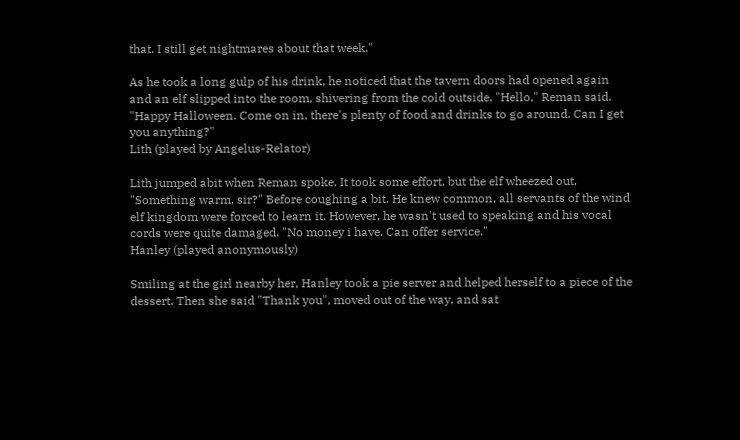that. I still get nightmares about that week."

As he took a long gulp of his drink, he noticed that the tavern doors had opened again and an elf slipped into the room, shivering from the cold outside. "Hello," Reman said. "Happy Halloween. Come on in, there's plenty of food and drinks to go around. Can I get you anything?"
Lith (played by Angelus-Relator)

Lith jumped abit when Reman spoke. It took some effort, but the elf wheezed out,
"Something warm, sir?" Before coughing a bit. He knew common, all servants of the wind elf kingdom were forced to learn it. However, he wasn't used to speaking and his vocal cords were quite damaged. "No money i have. Can offer service."
Hanley (played anonymously)

Smiling at the girl nearby her, Hanley took a pie server and helped herself to a piece of the dessert. Then she said "Thank you", moved out of the way, and sat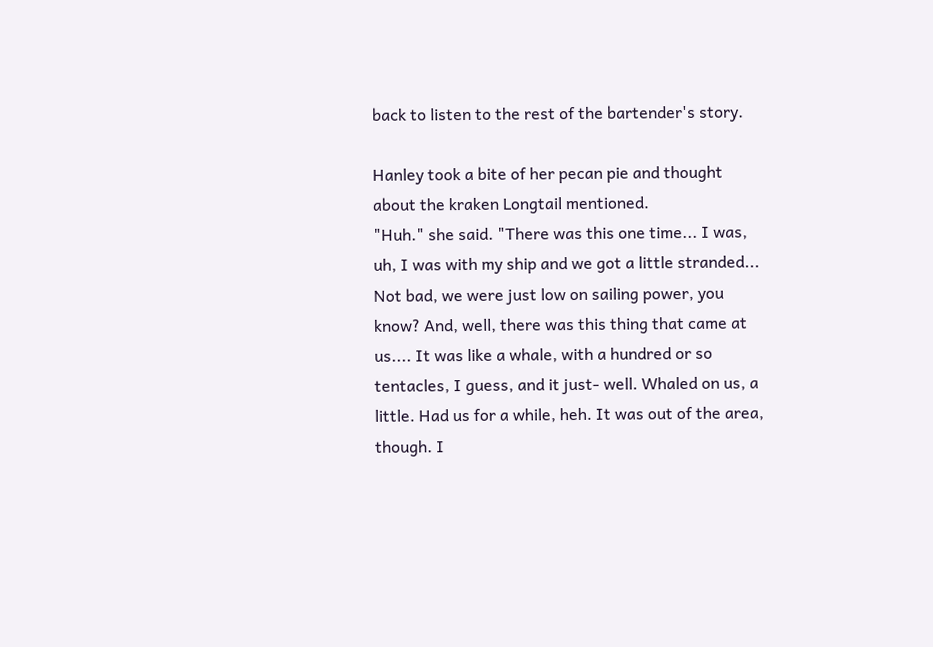back to listen to the rest of the bartender's story.

Hanley took a bite of her pecan pie and thought about the kraken Longtail mentioned.
"Huh." she said. "There was this one time... I was, uh, I was with my ship and we got a little stranded... Not bad, we were just low on sailing power, you know? And, well, there was this thing that came at us.... It was like a whale, with a hundred or so tentacles, I guess, and it just- well. Whaled on us, a little. Had us for a while, heh. It was out of the area, though. I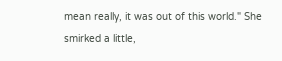mean really, it was out of this world." She smirked a little,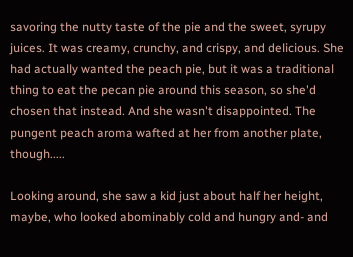savoring the nutty taste of the pie and the sweet, syrupy juices. It was creamy, crunchy, and crispy, and delicious. She had actually wanted the peach pie, but it was a traditional thing to eat the pecan pie around this season, so she'd chosen that instead. And she wasn't disappointed. The pungent peach aroma wafted at her from another plate, though.....

Looking around, she saw a kid just about half her height, maybe, who looked abominably cold and hungry and- and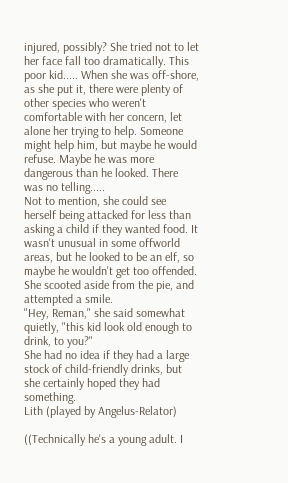injured, possibly? She tried not to let her face fall too dramatically. This poor kid..... When she was off-shore, as she put it, there were plenty of other species who weren't comfortable with her concern, let alone her trying to help. Someone might help him, but maybe he would refuse. Maybe he was more dangerous than he looked. There was no telling.....
Not to mention, she could see herself being attacked for less than asking a child if they wanted food. It wasn't unusual in some offworld areas, but he looked to be an elf, so maybe he wouldn't get too offended.
She scooted aside from the pie, and attempted a smile.
"Hey, Reman," she said somewhat quietly, "this kid look old enough to drink, to you?"
She had no idea if they had a large stock of child-friendly drinks, but she certainly hoped they had something.
Lith (played by Angelus-Relator)

((Technically he's a young adult. I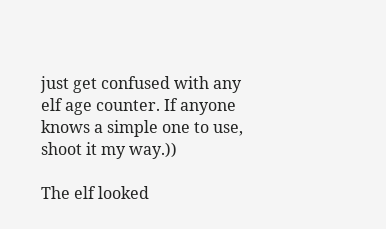just get confused with any elf age counter. If anyone knows a simple one to use, shoot it my way.))

The elf looked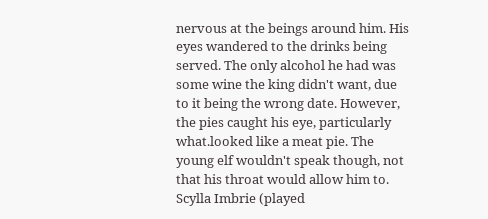nervous at the beings around him. His eyes wandered to the drinks being served. The only alcohol he had was some wine the king didn't want, due to it being the wrong date. However, the pies caught his eye, particularly what.looked like a meat pie. The young elf wouldn't speak though, not that his throat would allow him to.
Scylla Imbrie (played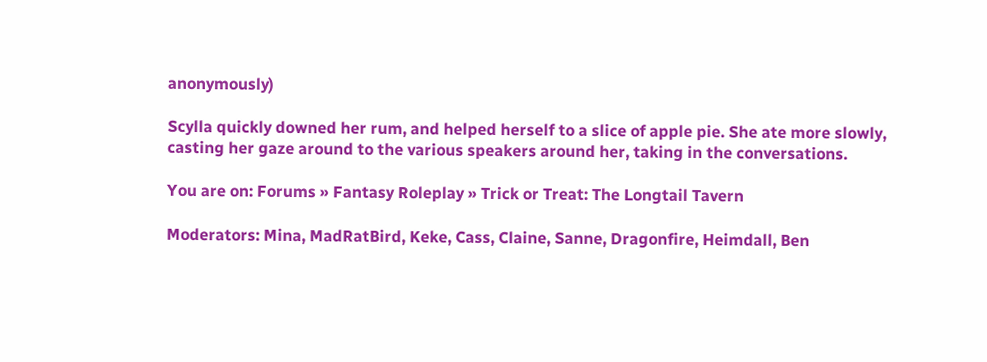anonymously)

Scylla quickly downed her rum, and helped herself to a slice of apple pie. She ate more slowly, casting her gaze around to the various speakers around her, taking in the conversations.

You are on: Forums » Fantasy Roleplay » Trick or Treat: The Longtail Tavern

Moderators: Mina, MadRatBird, Keke, Cass, Claine, Sanne, Dragonfire, Heimdall, Ben